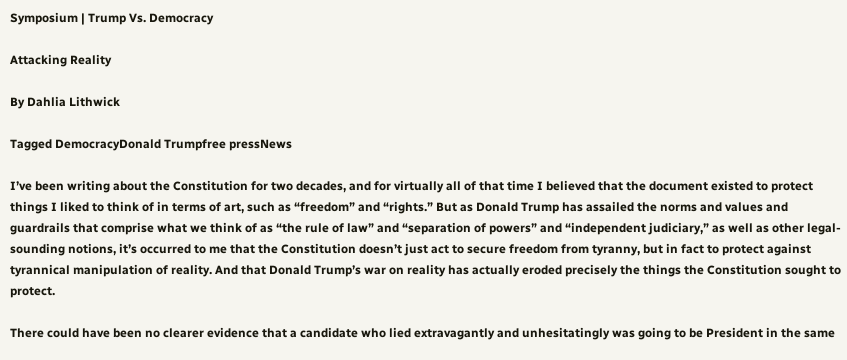Symposium | Trump Vs. Democracy

Attacking Reality

By Dahlia Lithwick

Tagged DemocracyDonald Trumpfree pressNews

I’ve been writing about the Constitution for two decades, and for virtually all of that time I believed that the document existed to protect things I liked to think of in terms of art, such as “freedom” and “rights.” But as Donald Trump has assailed the norms and values and guardrails that comprise what we think of as “the rule of law” and “separation of powers” and “independent judiciary,” as well as other legal-sounding notions, it’s occurred to me that the Constitution doesn’t just act to secure freedom from tyranny, but in fact to protect against tyrannical manipulation of reality. And that Donald Trump’s war on reality has actually eroded precisely the things the Constitution sought to protect.

There could have been no clearer evidence that a candidate who lied extravagantly and unhesitatingly was going to be President in the same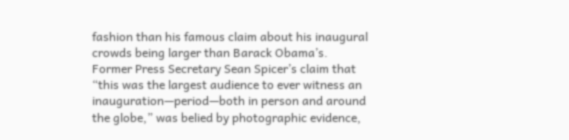fashion than his famous claim about his inaugural crowds being larger than Barack Obama’s. Former Press Secretary Sean Spicer’s claim that “this was the largest audience to ever witness an inauguration—period—both in person and around the globe,” was belied by photographic evidence,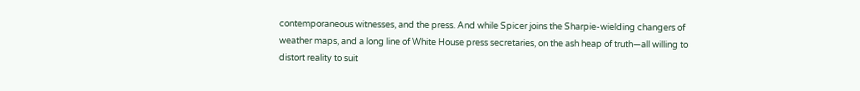contemporaneous witnesses, and the press. And while Spicer joins the Sharpie-wielding changers of weather maps, and a long line of White House press secretaries, on the ash heap of truth—all willing to distort reality to suit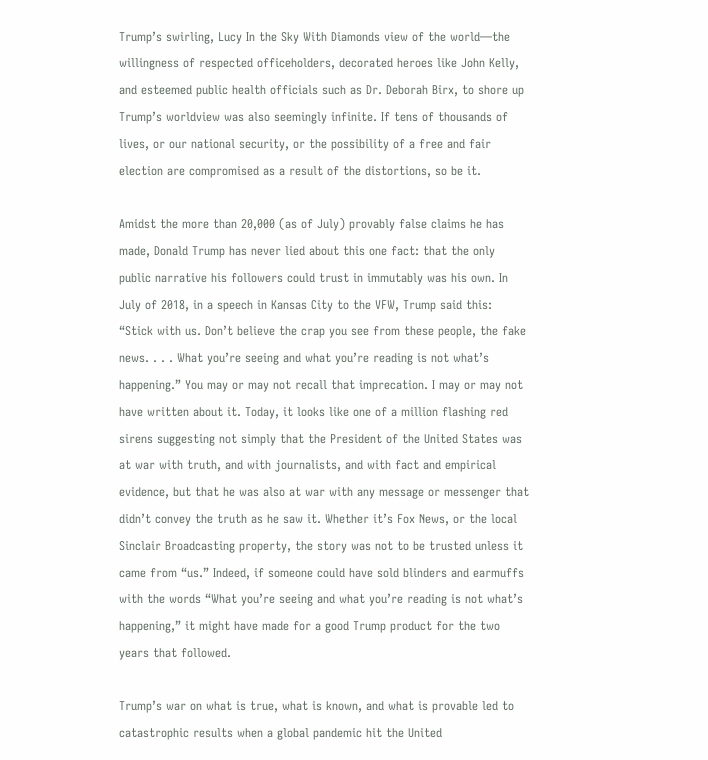Trump’s swirling, Lucy In the Sky With Diamonds view of the world—the willingness of respected officeholders, decorated heroes like John Kelly, and esteemed public health officials such as Dr. Deborah Birx, to shore up Trump’s worldview was also seemingly infinite. If tens of thousands of lives, or our national security, or the possibility of a free and fair election are compromised as a result of the distortions, so be it.

Amidst the more than 20,000 (as of July) provably false claims he has made, Donald Trump has never lied about this one fact: that the only public narrative his followers could trust in immutably was his own. In July of 2018, in a speech in Kansas City to the VFW, Trump said this: “Stick with us. Don’t believe the crap you see from these people, the fake news. . . . What you’re seeing and what you’re reading is not what’s happening.” You may or may not recall that imprecation. I may or may not have written about it. Today, it looks like one of a million flashing red sirens suggesting not simply that the President of the United States was at war with truth, and with journalists, and with fact and empirical evidence, but that he was also at war with any message or messenger that didn’t convey the truth as he saw it. Whether it’s Fox News, or the local Sinclair Broadcasting property, the story was not to be trusted unless it came from “us.” Indeed, if someone could have sold blinders and earmuffs with the words “What you’re seeing and what you’re reading is not what’s happening,” it might have made for a good Trump product for the two years that followed.

Trump’s war on what is true, what is known, and what is provable led to catastrophic results when a global pandemic hit the United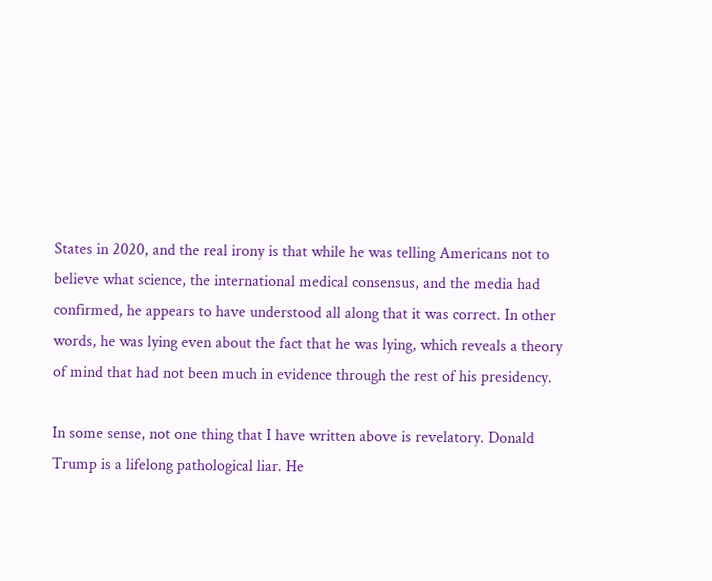States in 2020, and the real irony is that while he was telling Americans not to believe what science, the international medical consensus, and the media had confirmed, he appears to have understood all along that it was correct. In other words, he was lying even about the fact that he was lying, which reveals a theory of mind that had not been much in evidence through the rest of his presidency.

In some sense, not one thing that I have written above is revelatory. Donald Trump is a lifelong pathological liar. He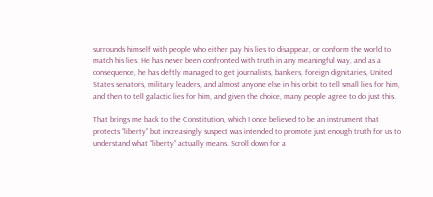surrounds himself with people who either pay his lies to disappear, or conform the world to match his lies. He has never been confronted with truth in any meaningful way, and as a consequence, he has deftly managed to get journalists, bankers, foreign dignitaries, United States senators, military leaders, and almost anyone else in his orbit to tell small lies for him, and then to tell galactic lies for him, and given the choice, many people agree to do just this.

That brings me back to the Constitution, which I once believed to be an instrument that protects “liberty” but increasingly suspect was intended to promote just enough truth for us to understand what “liberty” actually means. Scroll down for a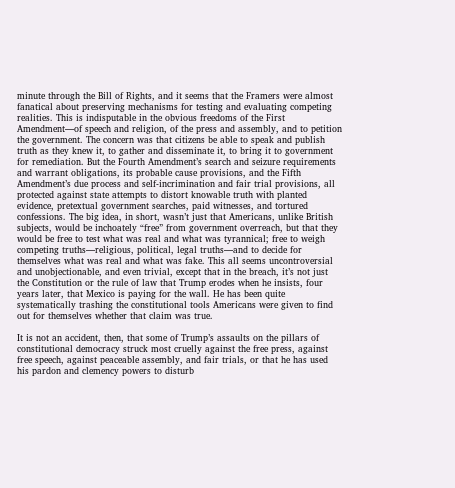minute through the Bill of Rights, and it seems that the Framers were almost fanatical about preserving mechanisms for testing and evaluating competing realities. This is indisputable in the obvious freedoms of the First Amendment—of speech and religion, of the press and assembly, and to petition the government. The concern was that citizens be able to speak and publish truth as they knew it, to gather and disseminate it, to bring it to government for remediation. But the Fourth Amendment’s search and seizure requirements and warrant obligations, its probable cause provisions, and the Fifth Amendment’s due process and self-incrimination and fair trial provisions, all protected against state attempts to distort knowable truth with planted evidence, pretextual government searches, paid witnesses, and tortured confessions. The big idea, in short, wasn’t just that Americans, unlike British subjects, would be inchoately “free” from government overreach, but that they would be free to test what was real and what was tyrannical; free to weigh competing truths—religious, political, legal truths—and to decide for themselves what was real and what was fake. This all seems uncontroversial and unobjectionable, and even trivial, except that in the breach, it’s not just the Constitution or the rule of law that Trump erodes when he insists, four years later, that Mexico is paying for the wall. He has been quite systematically trashing the constitutional tools Americans were given to find out for themselves whether that claim was true.

It is not an accident, then, that some of Trump’s assaults on the pillars of constitutional democracy struck most cruelly against the free press, against free speech, against peaceable assembly, and fair trials, or that he has used his pardon and clemency powers to disturb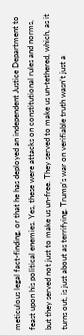meticulous legal fact-finding, or that he has deployed an independent Justice Department to feast upon his political enemies. Yes, these were attacks on constitutional rules and norms, but they served not just to make us un-free. They served to make us un-tethered, which, as it turns out, is just about as terrifying. Trump’s war on verifiable truth wasn’t just a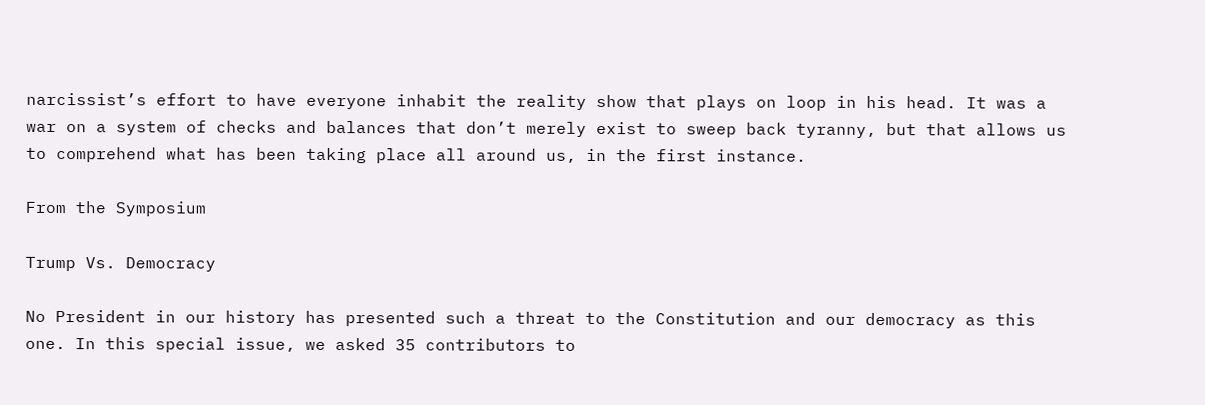narcissist’s effort to have everyone inhabit the reality show that plays on loop in his head. It was a war on a system of checks and balances that don’t merely exist to sweep back tyranny, but that allows us to comprehend what has been taking place all around us, in the first instance.

From the Symposium

Trump Vs. Democracy

No President in our history has presented such a threat to the Constitution and our democracy as this one. In this special issue, we asked 35 contributors to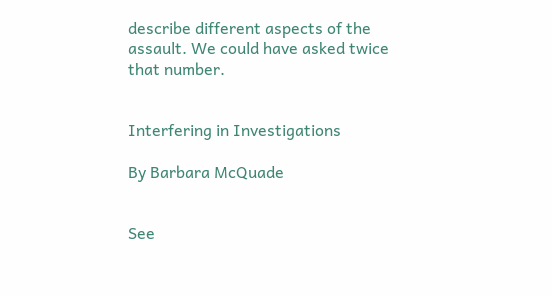describe different aspects of the assault. We could have asked twice that number.


Interfering in Investigations

By Barbara McQuade


See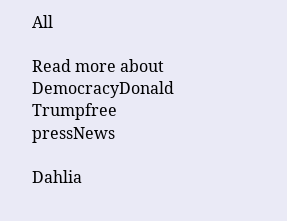All

Read more about DemocracyDonald Trumpfree pressNews

Dahlia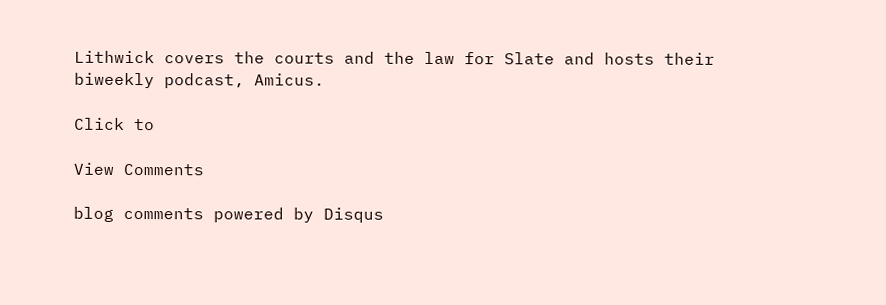Lithwick covers the courts and the law for Slate and hosts their biweekly podcast, Amicus.

Click to

View Comments

blog comments powered by Disqus